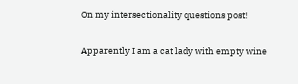On my intersectionality questions post!

Apparently I am a cat lady with empty wine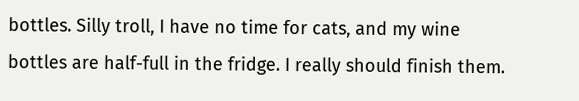bottles. Silly troll, I have no time for cats, and my wine bottles are half-full in the fridge. I really should finish them.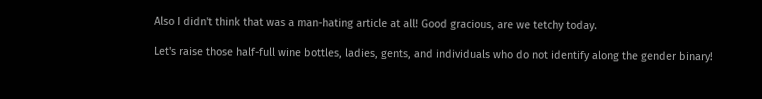Also I didn't think that was a man-hating article at all! Good gracious, are we tetchy today.

Let's raise those half-full wine bottles, ladies, gents, and individuals who do not identify along the gender binary!